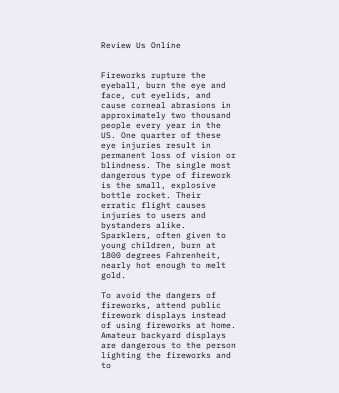Review Us Online


Fireworks rupture the eyeball, burn the eye and face, cut eyelids, and cause corneal abrasions in approximately two thousand people every year in the US. One quarter of these eye injuries result in permanent loss of vision or blindness. The single most dangerous type of firework is the small, explosive bottle rocket. Their erratic flight causes injuries to users and bystanders alike. Sparklers, often given to young children, burn at 1800 degrees Fahrenheit, nearly hot enough to melt gold.

To avoid the dangers of fireworks, attend public firework displays instead of using fireworks at home. Amateur backyard displays are dangerous to the person lighting the fireworks and to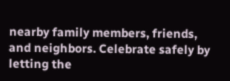nearby family members, friends, and neighbors. Celebrate safely by letting the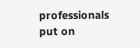professionals put on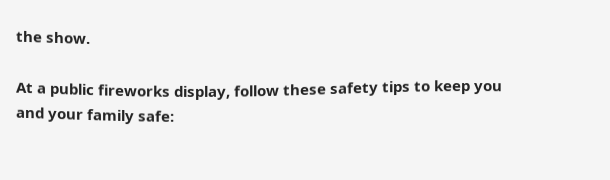the show.

At a public fireworks display, follow these safety tips to keep you and your family safe: